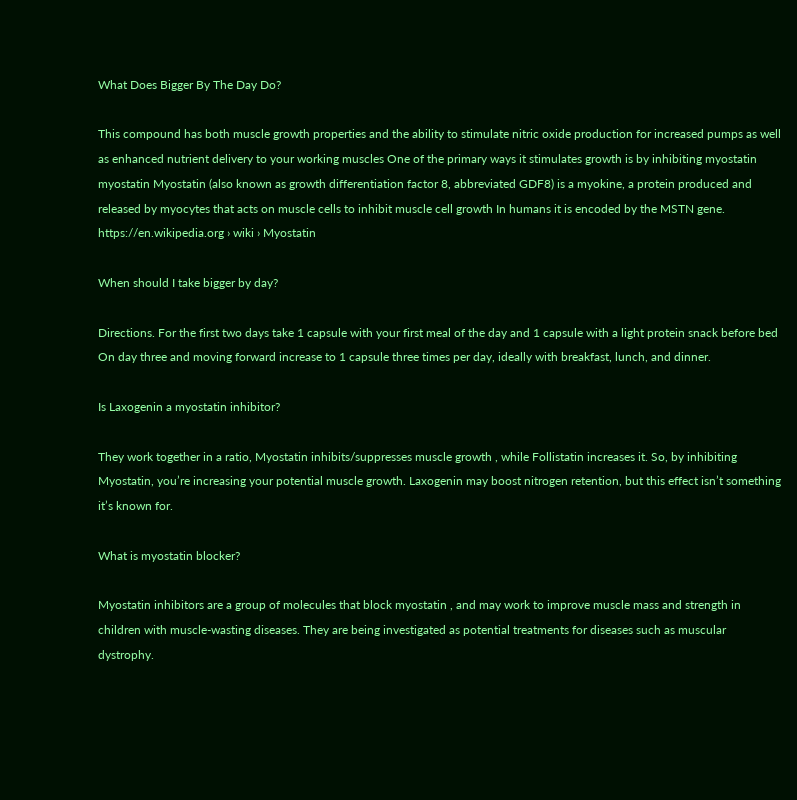What Does Bigger By The Day Do?

This compound has both muscle growth properties and the ability to stimulate nitric oxide production for increased pumps as well as enhanced nutrient delivery to your working muscles One of the primary ways it stimulates growth is by inhibiting myostatin myostatin Myostatin (also known as growth differentiation factor 8, abbreviated GDF8) is a myokine, a protein produced and released by myocytes that acts on muscle cells to inhibit muscle cell growth In humans it is encoded by the MSTN gene. https://en.wikipedia.org › wiki › Myostatin

When should I take bigger by day?

Directions. For the first two days take 1 capsule with your first meal of the day and 1 capsule with a light protein snack before bed On day three and moving forward increase to 1 capsule three times per day, ideally with breakfast, lunch, and dinner.

Is Laxogenin a myostatin inhibitor?

They work together in a ratio, Myostatin inhibits/suppresses muscle growth , while Follistatin increases it. So, by inhibiting Myostatin, you’re increasing your potential muscle growth. Laxogenin may boost nitrogen retention, but this effect isn’t something it’s known for.

What is myostatin blocker?

Myostatin inhibitors are a group of molecules that block myostatin , and may work to improve muscle mass and strength in children with muscle-wasting diseases. They are being investigated as potential treatments for diseases such as muscular dystrophy.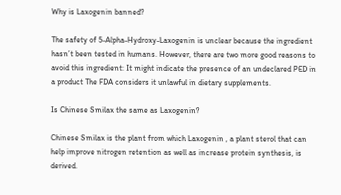Why is Laxogenin banned?

The safety of 5-Alpha-Hydroxy-Laxogenin is unclear because the ingredient hasn’t been tested in humans. However, there are two more good reasons to avoid this ingredient: It might indicate the presence of an undeclared PED in a product The FDA considers it unlawful in dietary supplements.

Is Chinese Smilax the same as Laxogenin?

Chinese Smilax is the plant from which Laxogenin , a plant sterol that can help improve nitrogen retention as well as increase protein synthesis, is derived.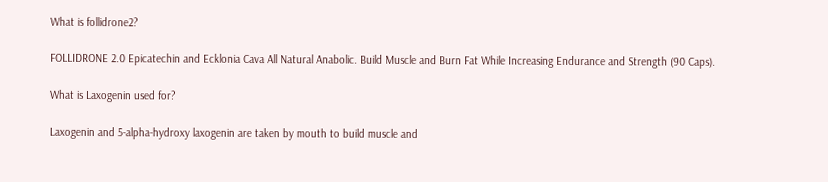What is follidrone2?

FOLLIDRONE 2.0 Epicatechin and Ecklonia Cava All Natural Anabolic. Build Muscle and Burn Fat While Increasing Endurance and Strength (90 Caps).

What is Laxogenin used for?

Laxogenin and 5-alpha-hydroxy laxogenin are taken by mouth to build muscle and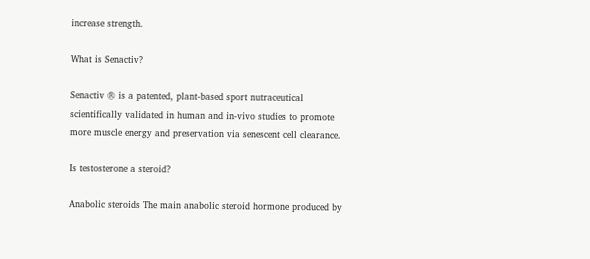increase strength.

What is Senactiv?

Senactiv ® is a patented, plant-based sport nutraceutical scientifically validated in human and in-vivo studies to promote more muscle energy and preservation via senescent cell clearance.

Is testosterone a steroid?

Anabolic steroids The main anabolic steroid hormone produced by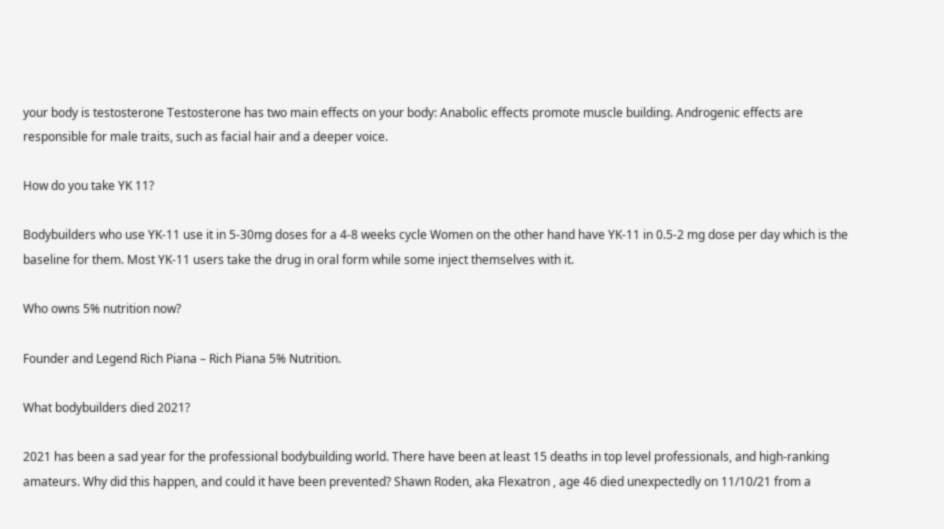your body is testosterone Testosterone has two main effects on your body: Anabolic effects promote muscle building. Androgenic effects are responsible for male traits, such as facial hair and a deeper voice.

How do you take YK 11?

Bodybuilders who use YK-11 use it in 5-30mg doses for a 4-8 weeks cycle Women on the other hand have YK-11 in 0.5-2 mg dose per day which is the baseline for them. Most YK-11 users take the drug in oral form while some inject themselves with it.

Who owns 5% nutrition now?

Founder and Legend Rich Piana – Rich Piana 5% Nutrition.

What bodybuilders died 2021?

2021 has been a sad year for the professional bodybuilding world. There have been at least 15 deaths in top level professionals, and high-ranking amateurs. Why did this happen, and could it have been prevented? Shawn Roden, aka Flexatron , age 46 died unexpectedly on 11/10/21 from a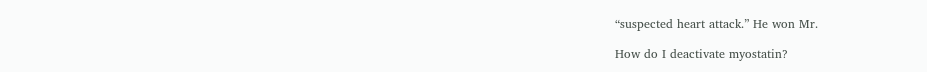“suspected heart attack.” He won Mr.

How do I deactivate myostatin?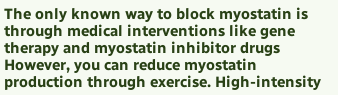The only known way to block myostatin is through medical interventions like gene therapy and myostatin inhibitor drugs However, you can reduce myostatin production through exercise. High-intensity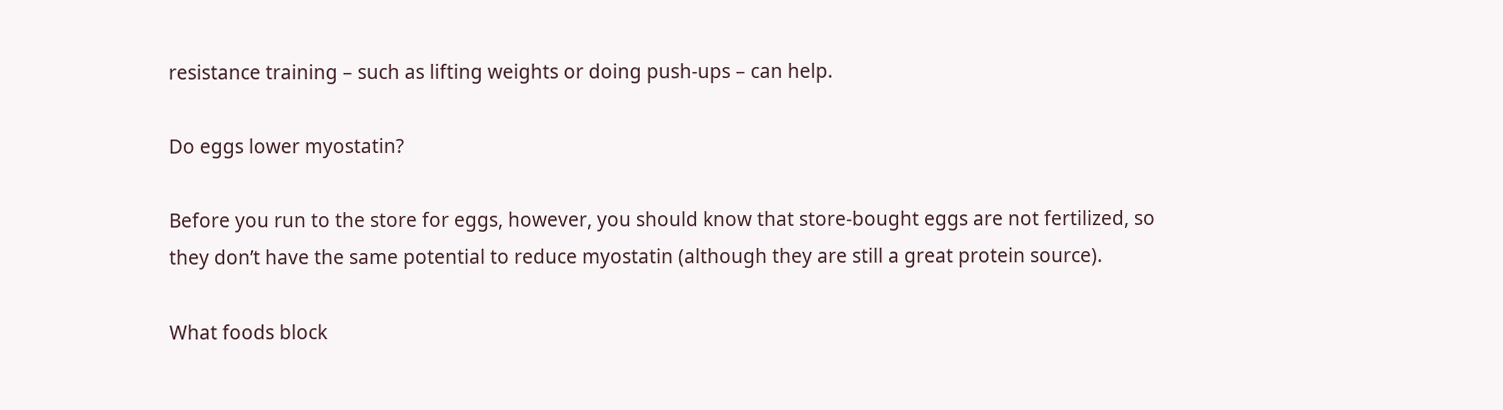resistance training – such as lifting weights or doing push-ups – can help.

Do eggs lower myostatin?

Before you run to the store for eggs, however, you should know that store-bought eggs are not fertilized, so they don’t have the same potential to reduce myostatin (although they are still a great protein source).

What foods block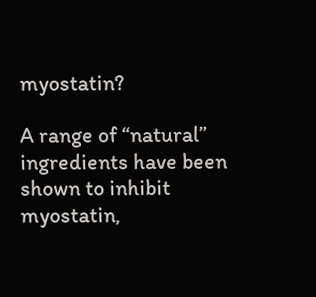myostatin?

A range of “natural” ingredients have been shown to inhibit myostatin,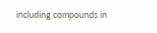including compounds in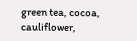green tea, cocoa, cauliflower,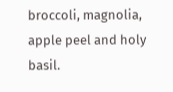broccoli, magnolia, apple peel and holy basil.